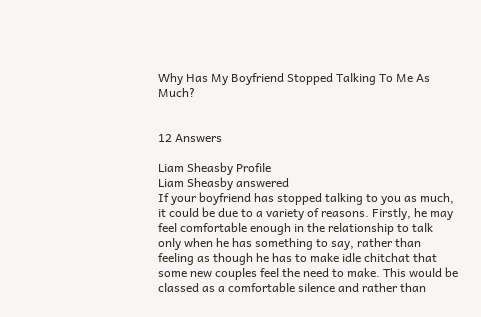Why Has My Boyfriend Stopped Talking To Me As Much?


12 Answers

Liam Sheasby Profile
Liam Sheasby answered
If your boyfriend has stopped talking to you as much, it could be due to a variety of reasons. Firstly, he may feel comfortable enough in the relationship to talk only when he has something to say, rather than feeling as though he has to make idle chitchat that some new couples feel the need to make. This would be classed as a comfortable silence and rather than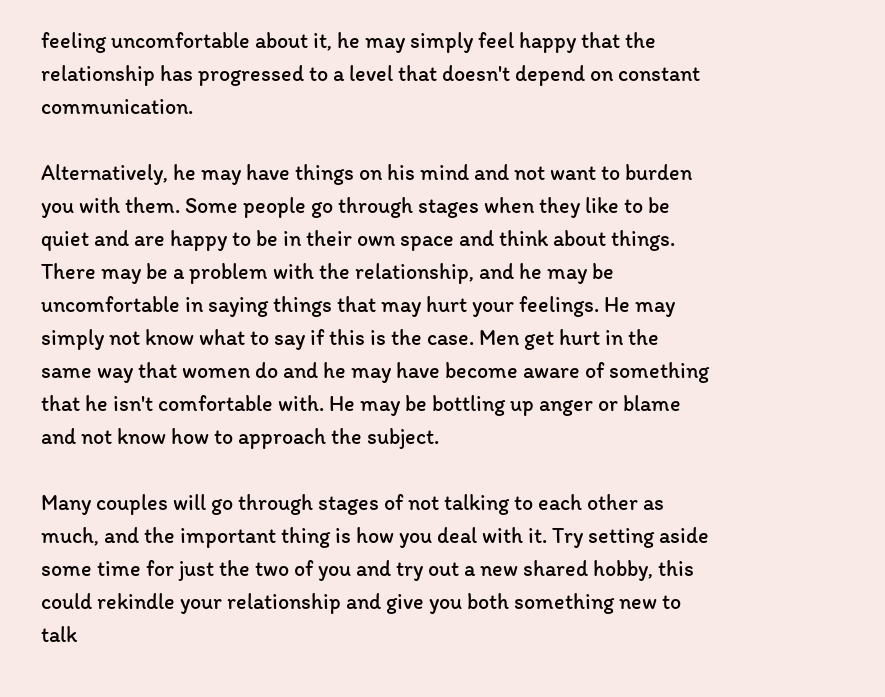feeling uncomfortable about it, he may simply feel happy that the relationship has progressed to a level that doesn't depend on constant communication.

Alternatively, he may have things on his mind and not want to burden you with them. Some people go through stages when they like to be quiet and are happy to be in their own space and think about things. There may be a problem with the relationship, and he may be uncomfortable in saying things that may hurt your feelings. He may simply not know what to say if this is the case. Men get hurt in the same way that women do and he may have become aware of something that he isn't comfortable with. He may be bottling up anger or blame and not know how to approach the subject.

Many couples will go through stages of not talking to each other as much, and the important thing is how you deal with it. Try setting aside some time for just the two of you and try out a new shared hobby, this could rekindle your relationship and give you both something new to talk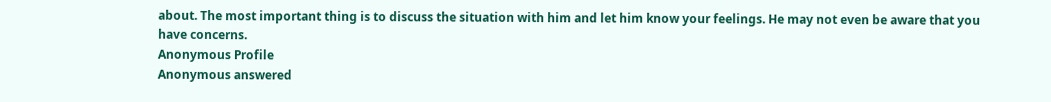about. The most important thing is to discuss the situation with him and let him know your feelings. He may not even be aware that you have concerns.
Anonymous Profile
Anonymous answered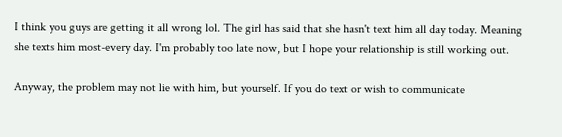I think you guys are getting it all wrong lol. The girl has said that she hasn't text him all day today. Meaning she texts him most-every day. I'm probably too late now, but I hope your relationship is still working out.

Anyway, the problem may not lie with him, but yourself. If you do text or wish to communicate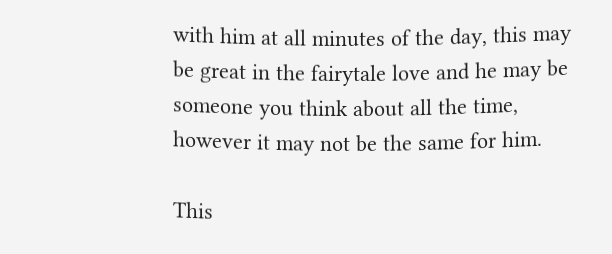with him at all minutes of the day, this may be great in the fairytale love and he may be someone you think about all the time, however it may not be the same for him.

This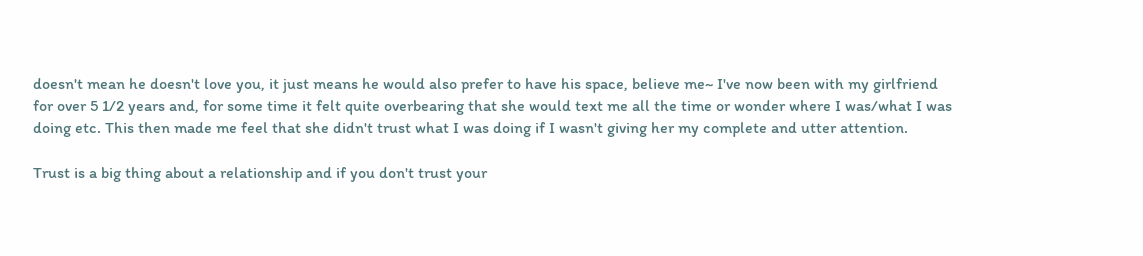doesn't mean he doesn't love you, it just means he would also prefer to have his space, believe me~ I've now been with my girlfriend for over 5 1/2 years and, for some time it felt quite overbearing that she would text me all the time or wonder where I was/what I was doing etc. This then made me feel that she didn't trust what I was doing if I wasn't giving her my complete and utter attention.

Trust is a big thing about a relationship and if you don't trust your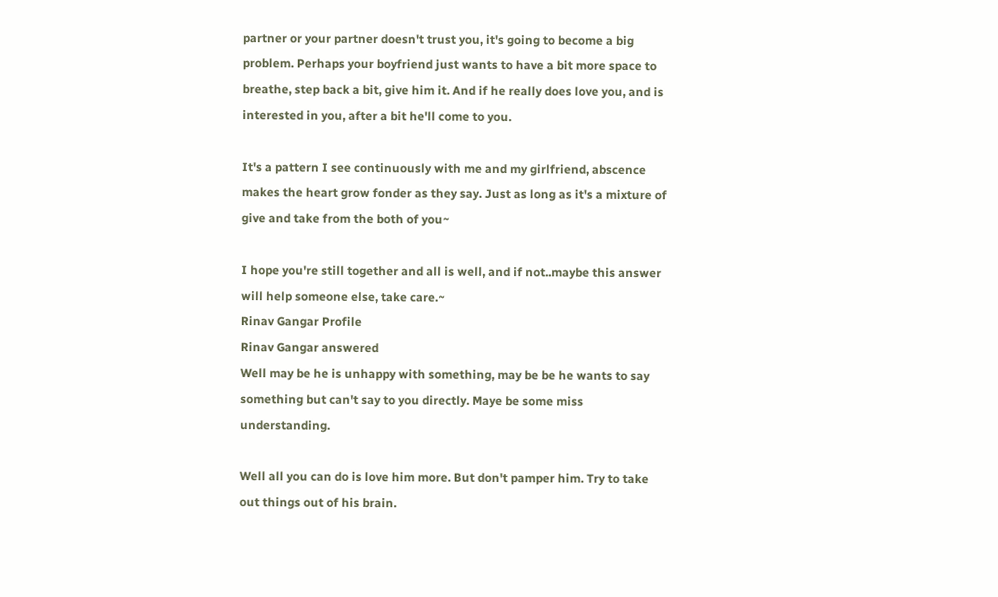partner or your partner doesn't trust you, it's going to become a big problem. Perhaps your boyfriend just wants to have a bit more space to breathe, step back a bit, give him it. And if he really does love you, and is interested in you, after a bit he'll come to you.

It's a pattern I see continuously with me and my girlfriend, abscence makes the heart grow fonder as they say. Just as long as it's a mixture of give and take from the both of you~

I hope you're still together and all is well, and if not..maybe this answer will help someone else, take care.~
Rinav Gangar Profile
Rinav Gangar answered
Well may be he is unhappy with something, may be be he wants to say something but can't say to you directly. Maye be some miss understanding.

Well all you can do is love him more. But don't pamper him. Try to take out things out of his brain.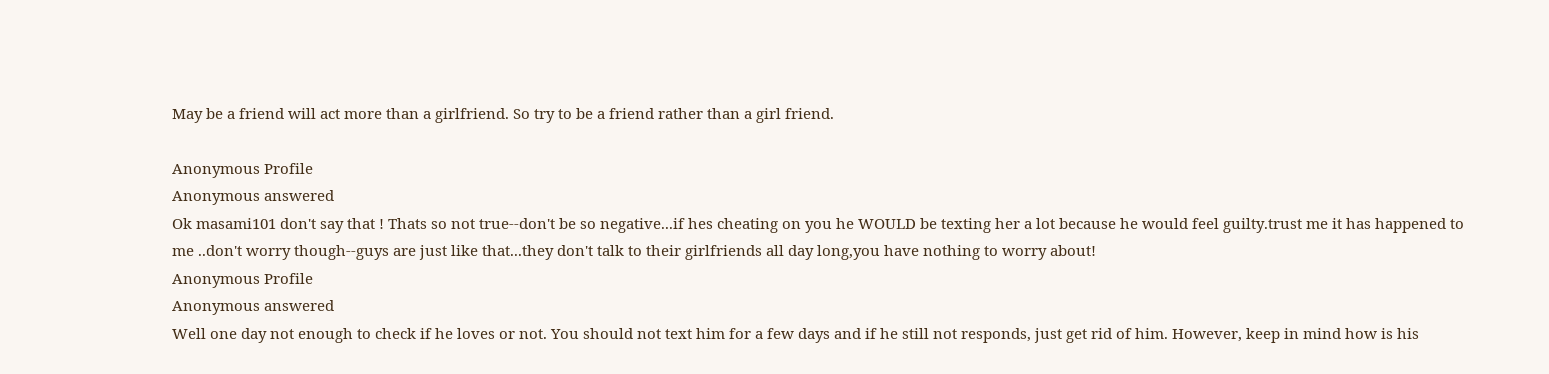May be a friend will act more than a girlfriend. So try to be a friend rather than a girl friend.

Anonymous Profile
Anonymous answered
Ok masami101 don't say that ! Thats so not true--don't be so negative...if hes cheating on you he WOULD be texting her a lot because he would feel guilty.trust me it has happened to me ..don't worry though--guys are just like that...they don't talk to their girlfriends all day long,you have nothing to worry about!
Anonymous Profile
Anonymous answered
Well one day not enough to check if he loves or not. You should not text him for a few days and if he still not responds, just get rid of him. However, keep in mind how is his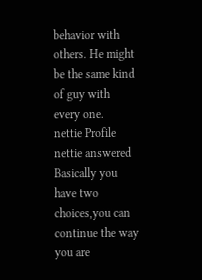behavior with others. He might be the same kind of guy with every one.
nettie Profile
nettie answered
Basically you have two choices,you can continue the way you are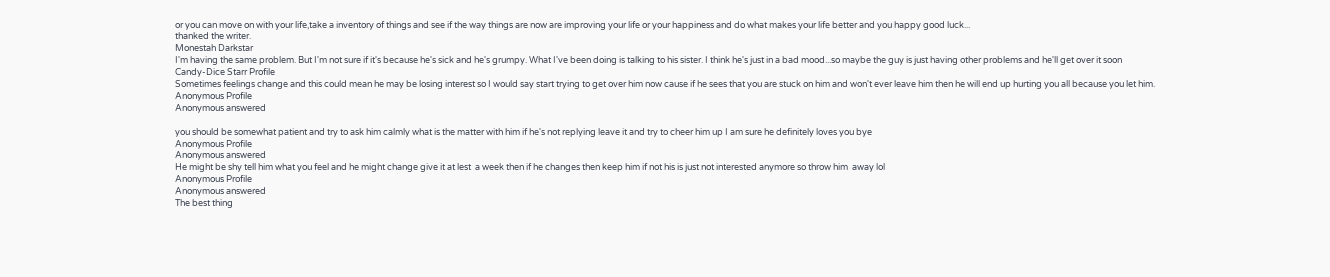or you can move on with your life,take a inventory of things and see if the way things are now are improving your life or your happiness and do what makes your life better and you happy good luck...
thanked the writer.
Monestah Darkstar
I'm having the same problem. But I'm not sure if it's because he's sick and he's grumpy. What I've been doing is talking to his sister. I think he's just in a bad mood...so maybe the guy is just having other problems and he'll get over it soon
Candy-Dice Starr Profile
Sometimes feelings change and this could mean he may be losing interest so I would say start trying to get over him now cause if he sees that you are stuck on him and won't ever leave him then he will end up hurting you all because you let him.
Anonymous Profile
Anonymous answered

you should be somewhat patient and try to ask him calmly what is the matter with him if he's not replying leave it and try to cheer him up I am sure he definitely loves you bye
Anonymous Profile
Anonymous answered
He might be shy tell him what you feel and he might change give it at lest  a week then if he changes then keep him if not his is just not interested anymore so throw him  away lol
Anonymous Profile
Anonymous answered
The best thing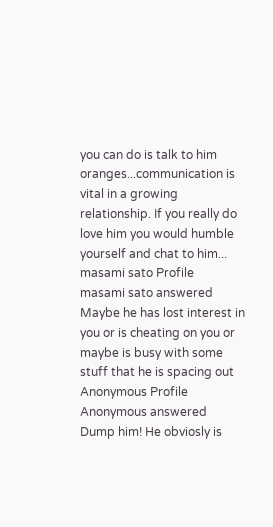you can do is talk to him oranges...communication is vital in a growing relationship. If you really do love him you would humble yourself and chat to him...
masami sato Profile
masami sato answered
Maybe he has lost interest in you or is cheating on you or maybe is busy with some stuff that he is spacing out
Anonymous Profile
Anonymous answered
Dump him! He obviosly is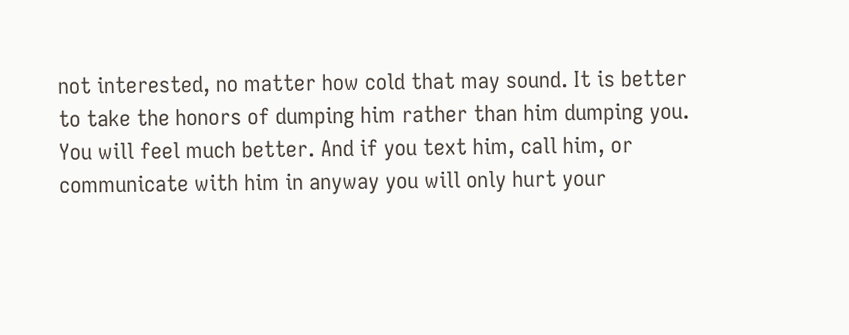not interested, no matter how cold that may sound. It is better to take the honors of dumping him rather than him dumping you. You will feel much better. And if you text him, call him, or communicate with him in anyway you will only hurt your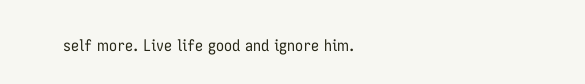self more. Live life good and ignore him.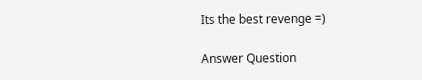Its the best revenge =)

Answer Question